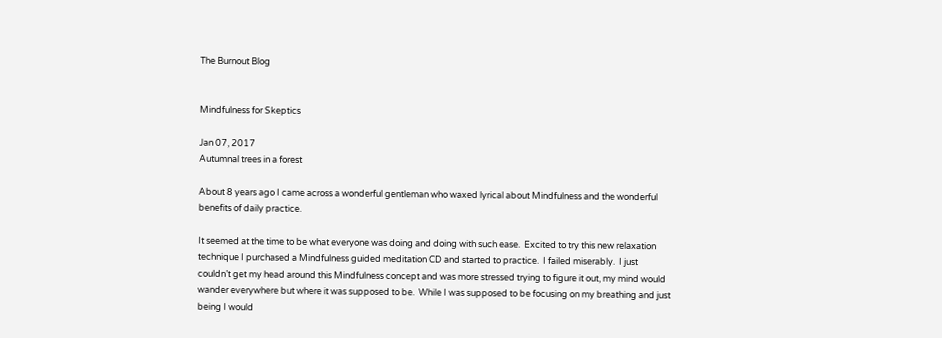The Burnout Blog


Mindfulness for Skeptics

Jan 07, 2017
Autumnal trees in a forest

About 8 years ago I came across a wonderful gentleman who waxed lyrical about Mindfulness and the wonderful benefits of daily practice.

It seemed at the time to be what everyone was doing and doing with such ease.  Excited to try this new relaxation technique I purchased a Mindfulness guided meditation CD and started to practice.  I failed miserably.  I just couldn’t get my head around this Mindfulness concept and was more stressed trying to figure it out, my mind would wander everywhere but where it was supposed to be.  While I was supposed to be focusing on my breathing and just being I would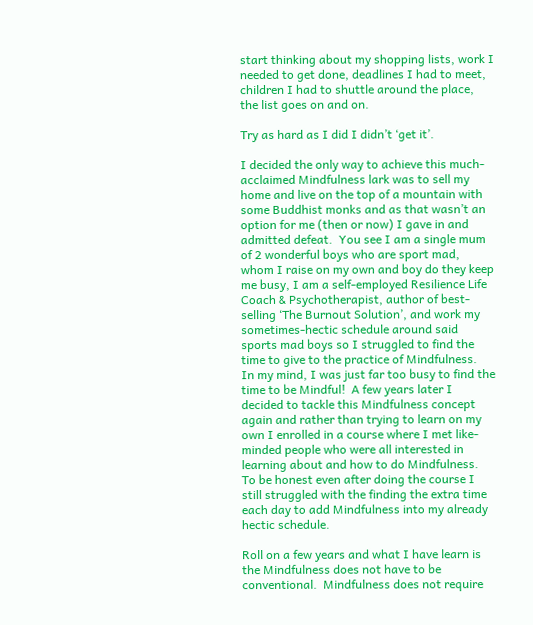start thinking about my shopping lists, work I needed to get done, deadlines I had to meet, children I had to shuttle around the place, the list goes on and on.

Try as hard as I did I didn’t ‘get it’.

I decided the only way to achieve this much-acclaimed Mindfulness lark was to sell my home and live on the top of a mountain with some Buddhist monks and as that wasn’t an option for me (then or now) I gave in and admitted defeat.  You see I am a single mum of 2 wonderful boys who are sport mad, whom I raise on my own and boy do they keep me busy, I am a self-employed Resilience Life Coach & Psychotherapist, author of best-selling ‘The Burnout Solution’, and work my sometimes-hectic schedule around said sports mad boys so I struggled to find the time to give to the practice of Mindfulness.  In my mind, I was just far too busy to find the time to be Mindful!  A few years later I decided to tackle this Mindfulness concept again and rather than trying to learn on my own I enrolled in a course where I met like-minded people who were all interested in learning about and how to do Mindfulness.  To be honest even after doing the course I still struggled with the finding the extra time each day to add Mindfulness into my already hectic schedule.

Roll on a few years and what I have learn is the Mindfulness does not have to be conventional.  Mindfulness does not require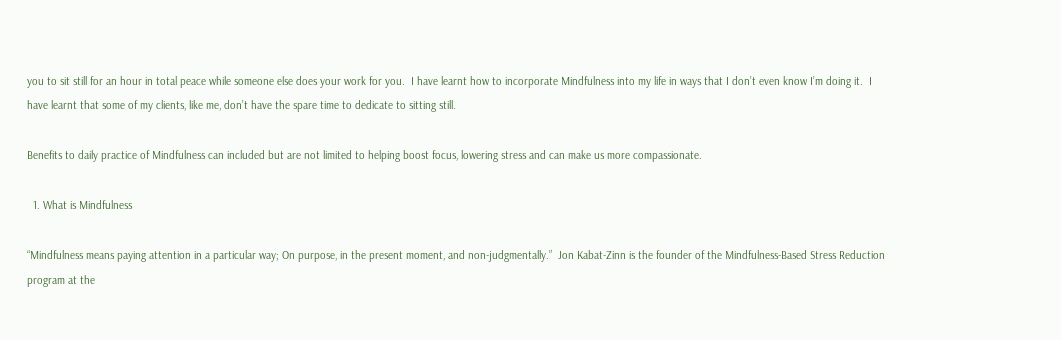you to sit still for an hour in total peace while someone else does your work for you.  I have learnt how to incorporate Mindfulness into my life in ways that I don’t even know I’m doing it.  I have learnt that some of my clients, like me, don’t have the spare time to dedicate to sitting still.

Benefits to daily practice of Mindfulness can included but are not limited to helping boost focus, lowering stress and can make us more compassionate.

  1. What is Mindfulness

“Mindfulness means paying attention in a particular way; On purpose, in the present moment, and non-judgmentally.”  Jon Kabat-Zinn is the founder of the Mindfulness-Based Stress Reduction program at the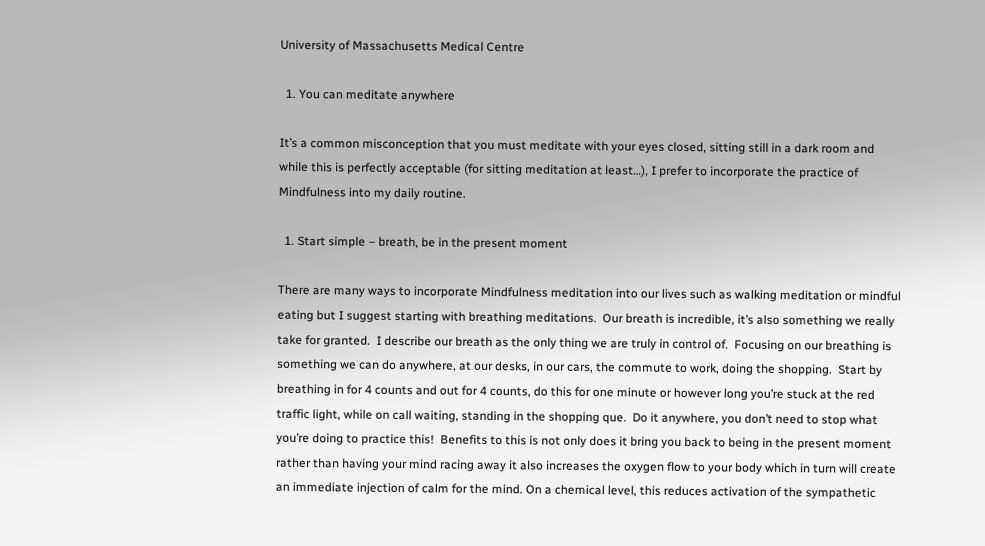University of Massachusetts Medical Centre

  1. You can meditate anywhere

It’s a common misconception that you must meditate with your eyes closed, sitting still in a dark room and while this is perfectly acceptable (for sitting meditation at least…), I prefer to incorporate the practice of Mindfulness into my daily routine.

  1. Start simple – breath, be in the present moment

There are many ways to incorporate Mindfulness meditation into our lives such as walking meditation or mindful eating but I suggest starting with breathing meditations.  Our breath is incredible, it’s also something we really take for granted.  I describe our breath as the only thing we are truly in control of.  Focusing on our breathing is something we can do anywhere, at our desks, in our cars, the commute to work, doing the shopping.  Start by breathing in for 4 counts and out for 4 counts, do this for one minute or however long you’re stuck at the red traffic light, while on call waiting, standing in the shopping que.  Do it anywhere, you don’t need to stop what you’re doing to practice this!  Benefits to this is not only does it bring you back to being in the present moment rather than having your mind racing away it also increases the oxygen flow to your body which in turn will create an immediate injection of calm for the mind. On a chemical level, this reduces activation of the sympathetic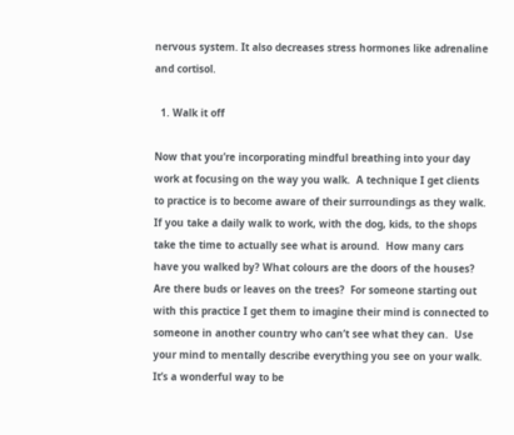nervous system. It also decreases stress hormones like adrenaline and cortisol.

  1. Walk it off

Now that you’re incorporating mindful breathing into your day work at focusing on the way you walk.  A technique I get clients to practice is to become aware of their surroundings as they walk.  If you take a daily walk to work, with the dog, kids, to the shops take the time to actually see what is around.  How many cars have you walked by? What colours are the doors of the houses? Are there buds or leaves on the trees?  For someone starting out with this practice I get them to imagine their mind is connected to someone in another country who can’t see what they can.  Use your mind to mentally describe everything you see on your walk.  It’s a wonderful way to be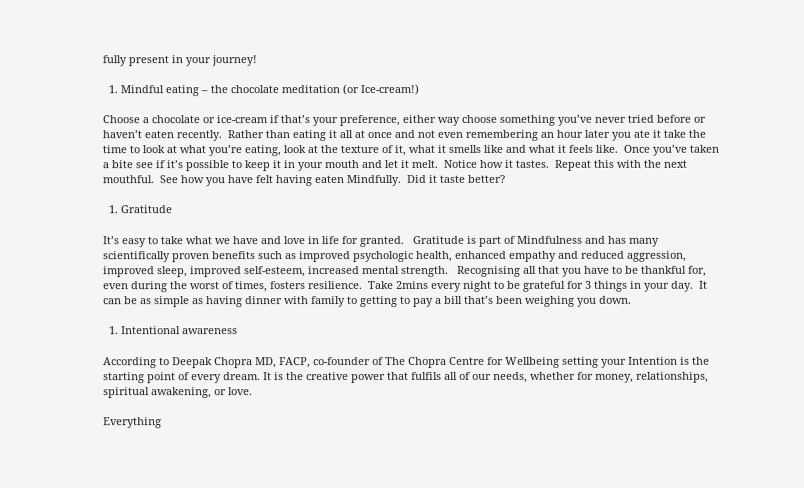fully present in your journey!

  1. Mindful eating – the chocolate meditation (or Ice-cream!)

Choose a chocolate or ice-cream if that’s your preference, either way choose something you’ve never tried before or haven’t eaten recently.  Rather than eating it all at once and not even remembering an hour later you ate it take the time to look at what you’re eating, look at the texture of it, what it smells like and what it feels like.  Once you’ve taken a bite see if it’s possible to keep it in your mouth and let it melt.  Notice how it tastes.  Repeat this with the next mouthful.  See how you have felt having eaten Mindfully.  Did it taste better?

  1. Gratitude

It’s easy to take what we have and love in life for granted.   Gratitude is part of Mindfulness and has many scientifically proven benefits such as improved psychologic health, enhanced empathy and reduced aggression, improved sleep, improved self-esteem, increased mental strength.   Recognising all that you have to be thankful for, even during the worst of times, fosters resilience.  Take 2mins every night to be grateful for 3 things in your day.  It can be as simple as having dinner with family to getting to pay a bill that’s been weighing you down.

  1. Intentional awareness

According to Deepak Chopra MD, FACP, co-founder of The Chopra Centre for Wellbeing setting your Intention is the starting point of every dream. It is the creative power that fulfils all of our needs, whether for money, relationships, spiritual awakening, or love.

Everything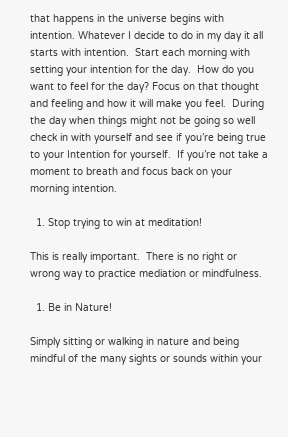that happens in the universe begins with intention. Whatever I decide to do in my day it all starts with intention.  Start each morning with setting your intention for the day.  How do you want to feel for the day? Focus on that thought and feeling and how it will make you feel.  During the day when things might not be going so well check in with yourself and see if you’re being true to your Intention for yourself.  If you’re not take a moment to breath and focus back on your morning intention.

  1. Stop trying to win at meditation!

This is really important.  There is no right or wrong way to practice mediation or mindfulness.

  1. Be in Nature!

Simply sitting or walking in nature and being mindful of the many sights or sounds within your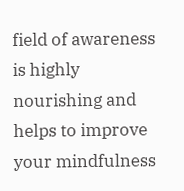field of awareness is highly nourishing and helps to improve your mindfulness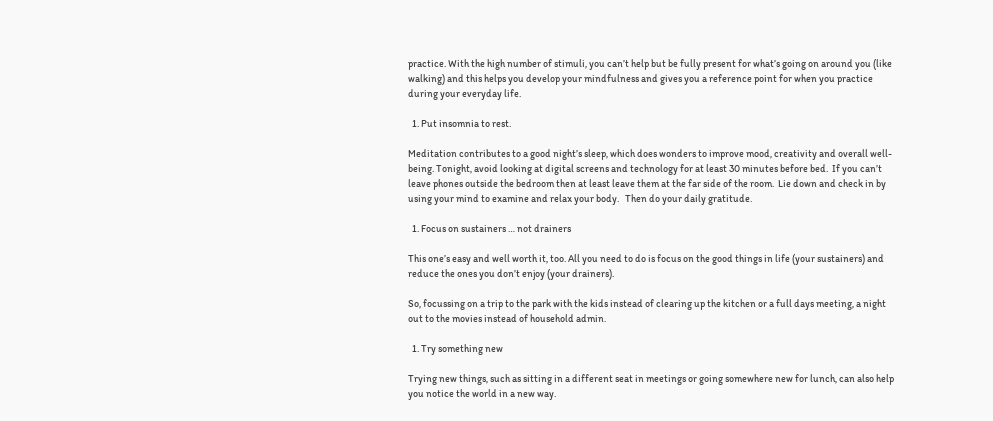practice. With the high number of stimuli, you can’t help but be fully present for what’s going on around you (like walking) and this helps you develop your mindfulness and gives you a reference point for when you practice during your everyday life.

  1. Put insomnia to rest.

Meditation contributes to a good night’s sleep, which does wonders to improve mood, creativity and overall well-being. Tonight, avoid looking at digital screens and technology for at least 30 minutes before bed.  If you can’t leave phones outside the bedroom then at least leave them at the far side of the room.  Lie down and check in by using your mind to examine and relax your body.   Then do your daily gratitude.

  1. Focus on sustainers … not drainers

This one’s easy and well worth it, too. All you need to do is focus on the good things in life (your sustainers) and reduce the ones you don’t enjoy (your drainers).

So, focussing on a trip to the park with the kids instead of clearing up the kitchen or a full days meeting, a night out to the movies instead of household admin.

  1. Try something new

Trying new things, such as sitting in a different seat in meetings or going somewhere new for lunch, can also help you notice the world in a new way.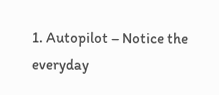1. Autopilot – Notice the everyday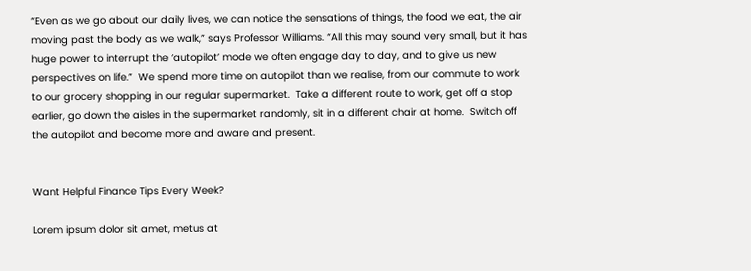“Even as we go about our daily lives, we can notice the sensations of things, the food we eat, the air moving past the body as we walk,” says Professor Williams. “All this may sound very small, but it has huge power to interrupt the ‘autopilot’ mode we often engage day to day, and to give us new perspectives on life.”  We spend more time on autopilot than we realise, from our commute to work to our grocery shopping in our regular supermarket.  Take a different route to work, get off a stop earlier, go down the aisles in the supermarket randomly, sit in a different chair at home.  Switch off the autopilot and become more and aware and present.


Want Helpful Finance Tips Every Week?

Lorem ipsum dolor sit amet, metus at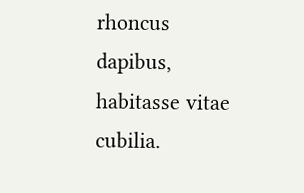rhoncus dapibus, habitasse vitae cubilia.